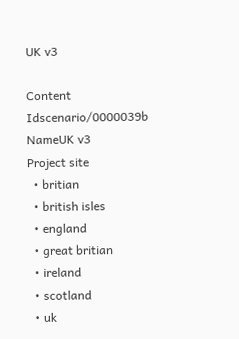UK v3

Content Idscenario/0000039b
NameUK v3
Project site
  • britian
  • british isles
  • england
  • great britian
  • ireland
  • scotland
  • uk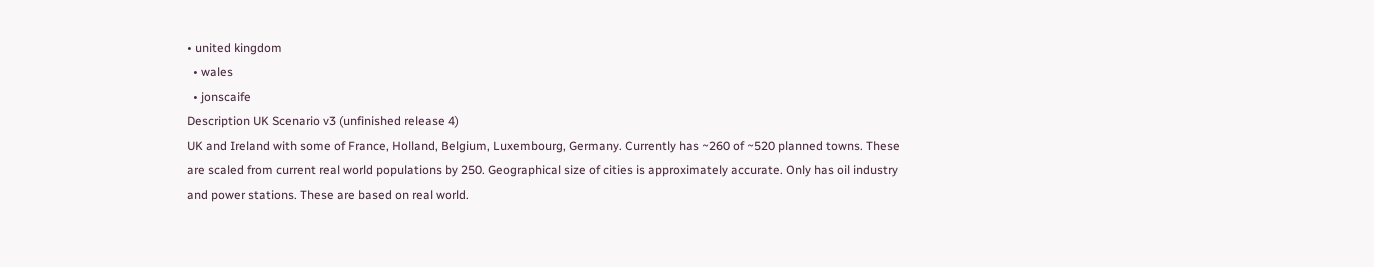• united kingdom
  • wales
  • jonscaife
Description UK Scenario v3 (unfinished release 4)
UK and Ireland with some of France, Holland, Belgium, Luxembourg, Germany. Currently has ~260 of ~520 planned towns. These are scaled from current real world populations by 250. Geographical size of cities is approximately accurate. Only has oil industry and power stations. These are based on real world.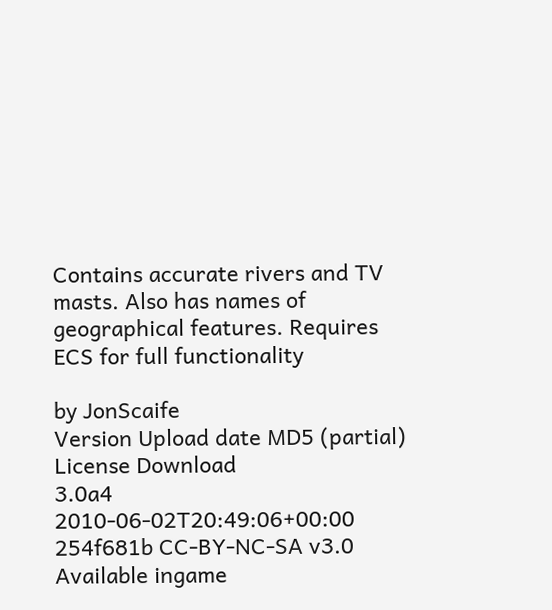Contains accurate rivers and TV masts. Also has names of geographical features. Requires ECS for full functionality

by JonScaife
Version Upload date MD5 (partial) License Download
3.0a4 2010-06-02T20:49:06+00:00 254f681b CC-BY-NC-SA v3.0 Available ingame